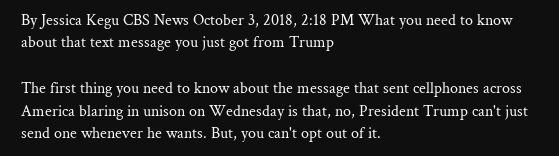By Jessica Kegu CBS News October 3, 2018, 2:18 PM What you need to know about that text message you just got from Trump

The first thing you need to know about the message that sent cellphones across America blaring in unison on Wednesday is that, no, President Trump can't just send one whenever he wants. But, you can't opt out of it.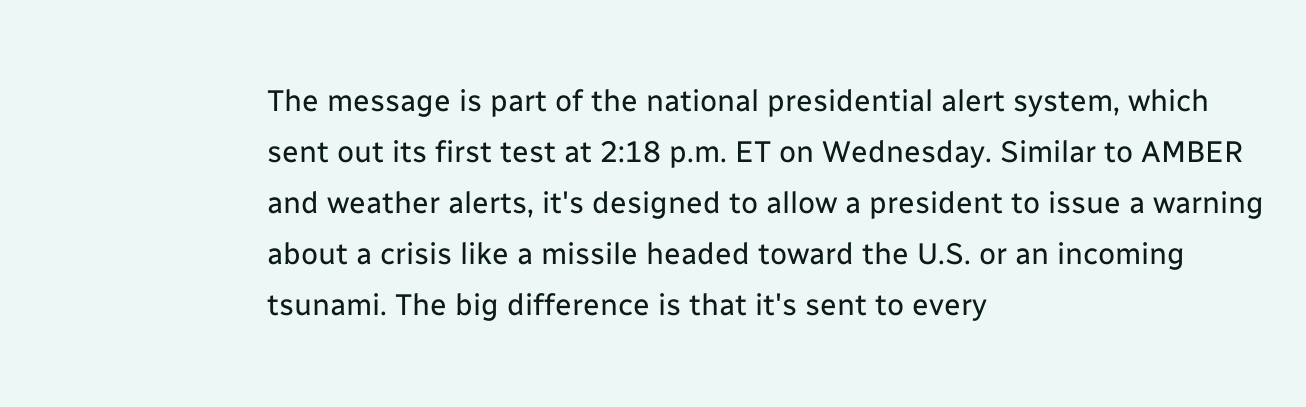The message is part of the national presidential alert system, which sent out its first test at 2:18 p.m. ET on Wednesday. Similar to AMBER and weather alerts, it's designed to allow a president to issue a warning about a crisis like a missile headed toward the U.S. or an incoming tsunami. The big difference is that it's sent to every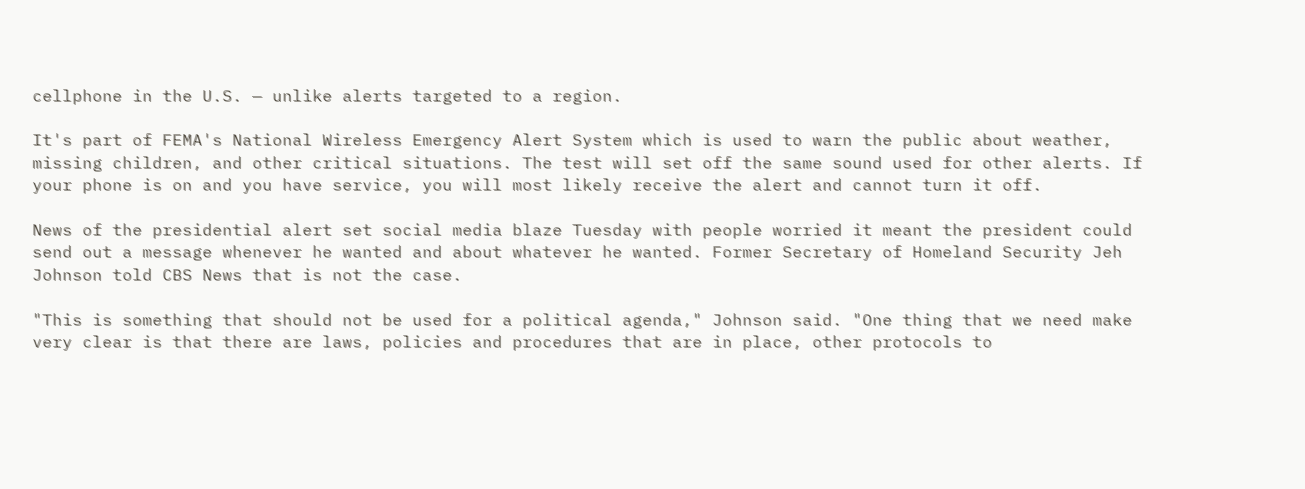cellphone in the U.S. — unlike alerts targeted to a region.

It's part of FEMA's National Wireless Emergency Alert System which is used to warn the public about weather, missing children, and other critical situations. The test will set off the same sound used for other alerts. If your phone is on and you have service, you will most likely receive the alert and cannot turn it off.

News of the presidential alert set social media blaze Tuesday with people worried it meant the president could send out a message whenever he wanted and about whatever he wanted. Former Secretary of Homeland Security Jeh Johnson told CBS News that is not the case.

"This is something that should not be used for a political agenda," Johnson said. "One thing that we need make very clear is that there are laws, policies and procedures that are in place, other protocols to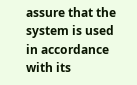assure that the system is used in accordance with its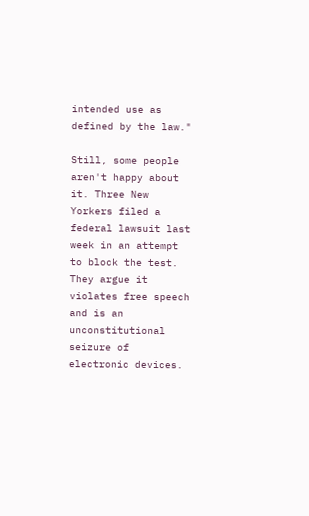intended use as defined by the law."

Still, some people aren't happy about it. Three New Yorkers filed a federal lawsuit last week in an attempt to block the test. They argue it violates free speech and is an unconstitutional seizure of electronic devices.